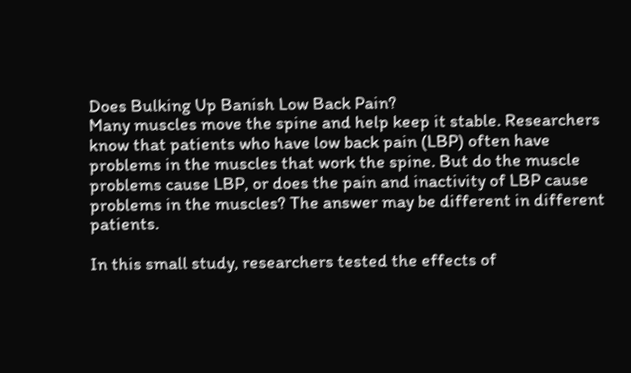Does Bulking Up Banish Low Back Pain?
Many muscles move the spine and help keep it stable. Researchers know that patients who have low back pain (LBP) often have problems in the muscles that work the spine. But do the muscle problems cause LBP, or does the pain and inactivity of LBP cause problems in the muscles? The answer may be different in different patients.

In this small study, researchers tested the effects of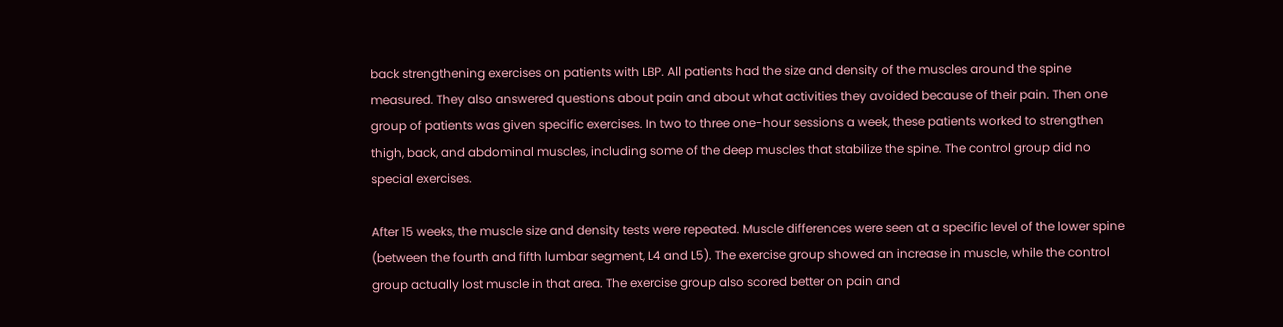back strengthening exercises on patients with LBP. All patients had the size and density of the muscles around the spine measured. They also answered questions about pain and about what activities they avoided because of their pain. Then one group of patients was given specific exercises. In two to three one-hour sessions a week, these patients worked to strengthen thigh, back, and abdominal muscles, including some of the deep muscles that stabilize the spine. The control group did no special exercises.

After 15 weeks, the muscle size and density tests were repeated. Muscle differences were seen at a specific level of the lower spine (between the fourth and fifth lumbar segment, L4 and L5). The exercise group showed an increase in muscle, while the control group actually lost muscle in that area. The exercise group also scored better on pain and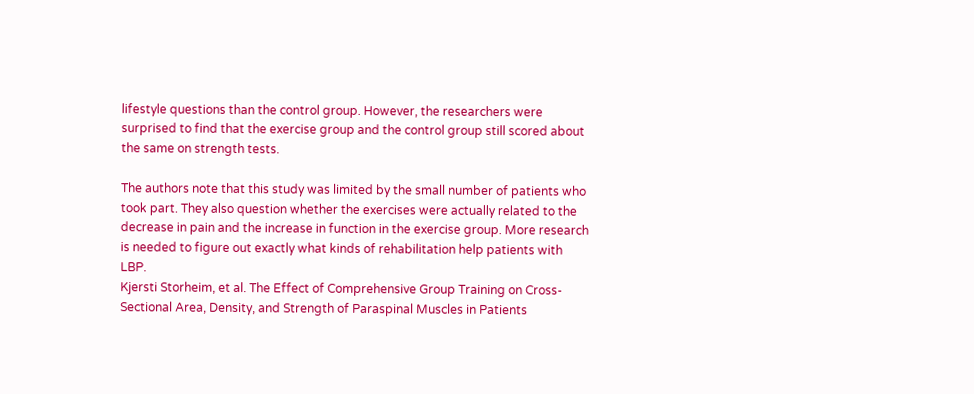lifestyle questions than the control group. However, the researchers were surprised to find that the exercise group and the control group still scored about the same on strength tests.

The authors note that this study was limited by the small number of patients who took part. They also question whether the exercises were actually related to the decrease in pain and the increase in function in the exercise group. More research is needed to figure out exactly what kinds of rehabilitation help patients with LBP.
Kjersti Storheim, et al. The Effect of Comprehensive Group Training on Cross-Sectional Area, Density, and Strength of Paraspinal Muscles in Patients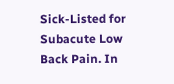Sick-Listed for Subacute Low Back Pain. In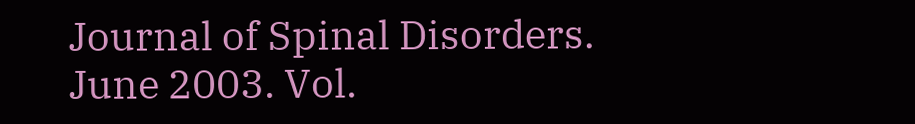Journal of Spinal Disorders. June 2003. Vol.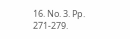16. No. 3. Pp. 271-279.